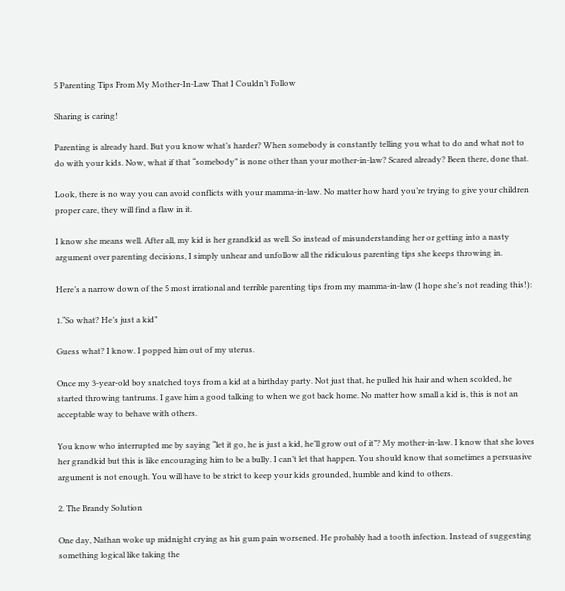5 Parenting Tips From My Mother-In-Law That I Couldn’t Follow

Sharing is caring!

Parenting is already hard. But you know what’s harder? When somebody is constantly telling you what to do and what not to do with your kids. Now, what if that “somebody” is none other than your mother-in-law? Scared already? Been there, done that.

Look, there is no way you can avoid conflicts with your mamma-in-law. No matter how hard you’re trying to give your children proper care, they will find a flaw in it.

I know she means well. After all, my kid is her grandkid as well. So instead of misunderstanding her or getting into a nasty argument over parenting decisions, I simply unhear and unfollow all the ridiculous parenting tips she keeps throwing in.

Here’s a narrow down of the 5 most irrational and terrible parenting tips from my mamma-in-law (I hope she’s not reading this!):

1.“So what? He’s just a kid”

Guess what? I know. I popped him out of my uterus.

Once my 3-year-old boy snatched toys from a kid at a birthday party. Not just that, he pulled his hair and when scolded, he started throwing tantrums. I gave him a good talking to when we got back home. No matter how small a kid is, this is not an acceptable way to behave with others.

You know who interrupted me by saying “let it go, he is just a kid, he’ll grow out of it”? My mother-in-law. I know that she loves her grandkid but this is like encouraging him to be a bully. I can’t let that happen. You should know that sometimes a persuasive argument is not enough. You will have to be strict to keep your kids grounded, humble and kind to others.

2. The Brandy Solution

One day, Nathan woke up midnight crying as his gum pain worsened. He probably had a tooth infection. Instead of suggesting something logical like taking the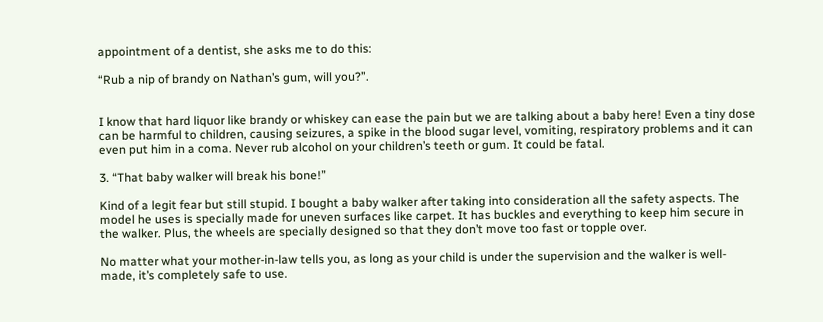appointment of a dentist, she asks me to do this:

“Rub a nip of brandy on Nathan’s gum, will you?”.


I know that hard liquor like brandy or whiskey can ease the pain but we are talking about a baby here! Even a tiny dose can be harmful to children, causing seizures, a spike in the blood sugar level, vomiting, respiratory problems and it can even put him in a coma. Never rub alcohol on your children’s teeth or gum. It could be fatal.

3. “That baby walker will break his bone!”

Kind of a legit fear but still stupid. I bought a baby walker after taking into consideration all the safety aspects. The model he uses is specially made for uneven surfaces like carpet. It has buckles and everything to keep him secure in the walker. Plus, the wheels are specially designed so that they don’t move too fast or topple over.

No matter what your mother-in-law tells you, as long as your child is under the supervision and the walker is well-made, it’s completely safe to use.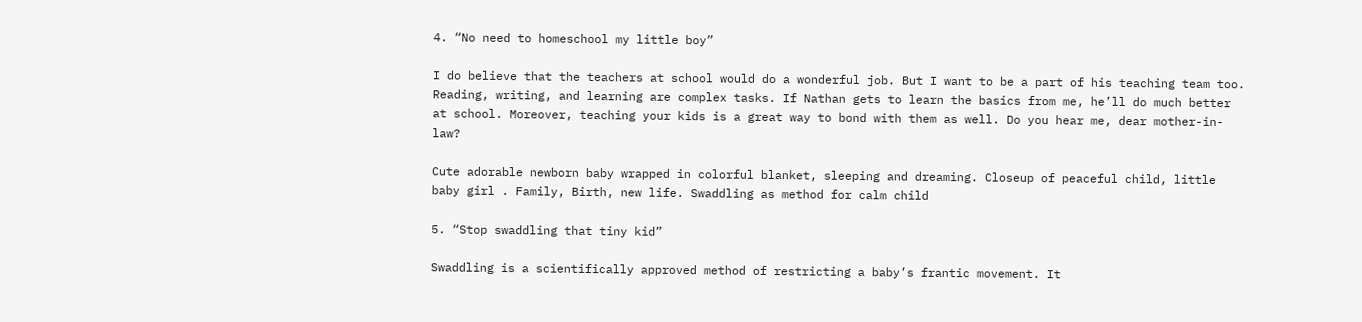4. “No need to homeschool my little boy”

I do believe that the teachers at school would do a wonderful job. But I want to be a part of his teaching team too. Reading, writing, and learning are complex tasks. If Nathan gets to learn the basics from me, he’ll do much better at school. Moreover, teaching your kids is a great way to bond with them as well. Do you hear me, dear mother-in-law?

Cute adorable newborn baby wrapped in colorful blanket, sleeping and dreaming. Closeup of peaceful child, little baby girl . Family, Birth, new life. Swaddling as method for calm child

5. “Stop swaddling that tiny kid”

Swaddling is a scientifically approved method of restricting a baby’s frantic movement. It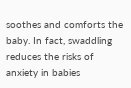soothes and comforts the baby. In fact, swaddling reduces the risks of anxiety in babies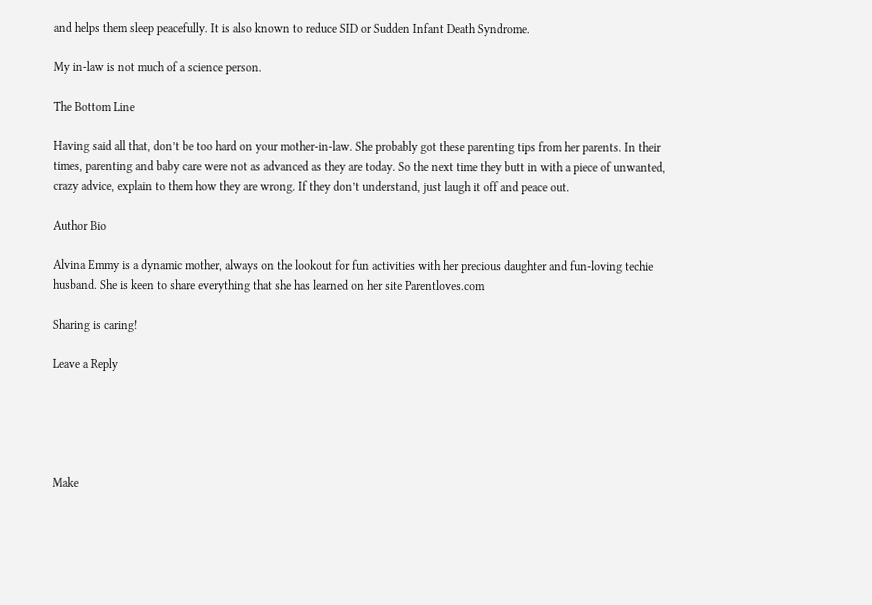and helps them sleep peacefully. It is also known to reduce SID or Sudden Infant Death Syndrome.

My in-law is not much of a science person.

The Bottom Line

Having said all that, don’t be too hard on your mother-in-law. She probably got these parenting tips from her parents. In their times, parenting and baby care were not as advanced as they are today. So the next time they butt in with a piece of unwanted, crazy advice, explain to them how they are wrong. If they don’t understand, just laugh it off and peace out.

Author Bio

Alvina Emmy is a dynamic mother, always on the lookout for fun activities with her precious daughter and fun-loving techie husband. She is keen to share everything that she has learned on her site Parentloves.com

Sharing is caring!

Leave a Reply





Make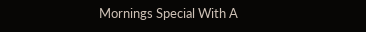Mornings Special With A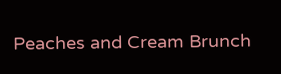Peaches and Cream Brunch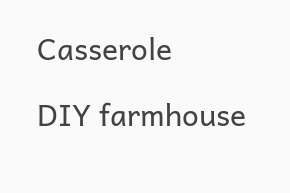Casserole

DIY farmhouse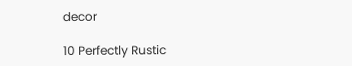decor

10 Perfectly Rustic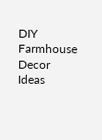DIY Farmhouse Decor Ideas